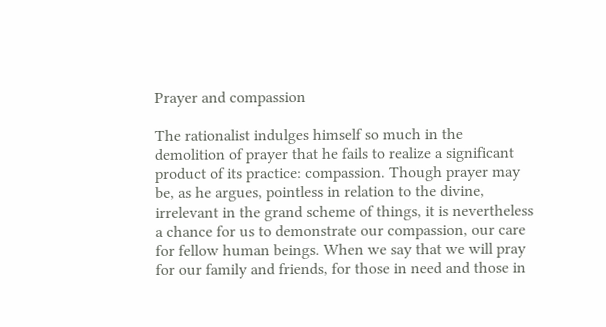Prayer and compassion

The rationalist indulges himself so much in the demolition of prayer that he fails to realize a significant product of its practice: compassion. Though prayer may be, as he argues, pointless in relation to the divine, irrelevant in the grand scheme of things, it is nevertheless a chance for us to demonstrate our compassion, our care for fellow human beings. When we say that we will pray for our family and friends, for those in need and those in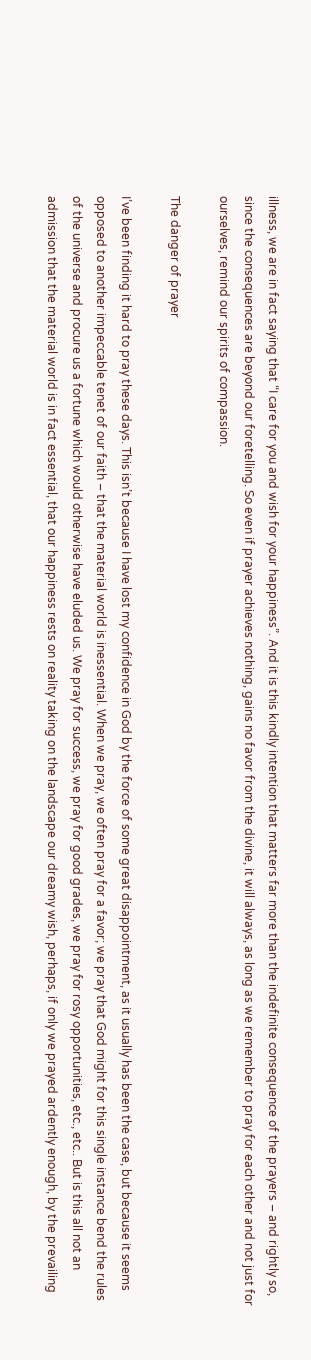illness, we are in fact saying that “I care for you and wish for your happiness”. And it is this kindly intention that matters far more than the indefinite consequence of the prayers – and rightly so, since the consequences are beyond our foretelling. So even if prayer achieves nothing, gains no favor from the divine, it will always, as long as we remember to pray for each other and not just for ourselves, remind our spirits of compassion.

The danger of prayer

I’ve been finding it hard to pray these days. This isn’t because I have lost my confidence in God by the force of some great disappointment, as it usually has been the case, but because it seems opposed to another impeccable tenet of our faith – that the material world is inessential. When we pray, we often pray for a favor; we pray that God might for this single instance bend the rules of the universe and procure us a fortune which would otherwise have eluded us. We pray for success, we pray for good grades, we pray for rosy opportunities, etc., etc.. But is this all not an admission that the material world is in fact essential, that our happiness rests on reality taking on the landscape our dreamy wish, perhaps, if only we prayed ardently enough, by the prevailing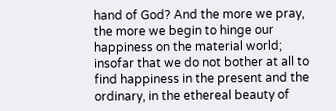hand of God? And the more we pray, the more we begin to hinge our happiness on the material world; insofar that we do not bother at all to find happiness in the present and the ordinary, in the ethereal beauty of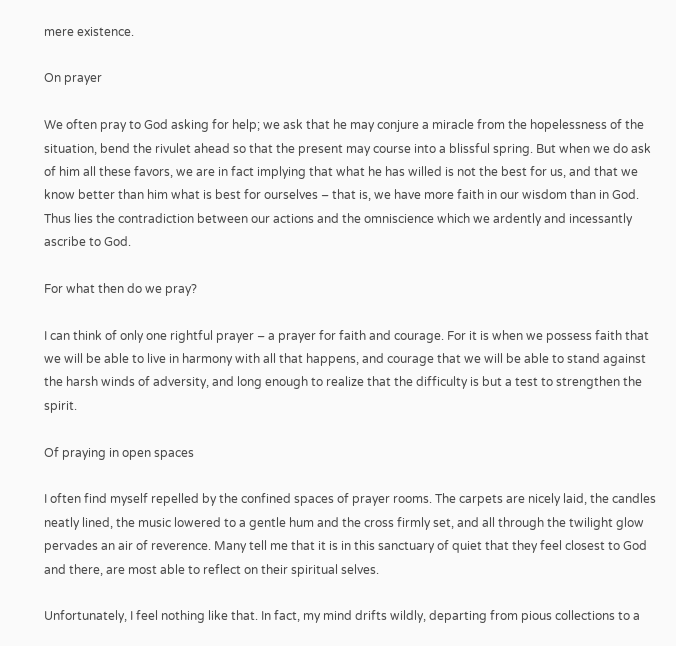mere existence.

On prayer

We often pray to God asking for help; we ask that he may conjure a miracle from the hopelessness of the situation, bend the rivulet ahead so that the present may course into a blissful spring. But when we do ask of him all these favors, we are in fact implying that what he has willed is not the best for us, and that we know better than him what is best for ourselves – that is, we have more faith in our wisdom than in God. Thus lies the contradiction between our actions and the omniscience which we ardently and incessantly ascribe to God.

For what then do we pray?

I can think of only one rightful prayer – a prayer for faith and courage. For it is when we possess faith that we will be able to live in harmony with all that happens, and courage that we will be able to stand against the harsh winds of adversity, and long enough to realize that the difficulty is but a test to strengthen the spirit.

Of praying in open spaces

I often find myself repelled by the confined spaces of prayer rooms. The carpets are nicely laid, the candles neatly lined, the music lowered to a gentle hum and the cross firmly set, and all through the twilight glow pervades an air of reverence. Many tell me that it is in this sanctuary of quiet that they feel closest to God and there, are most able to reflect on their spiritual selves.

Unfortunately, I feel nothing like that. In fact, my mind drifts wildly, departing from pious collections to a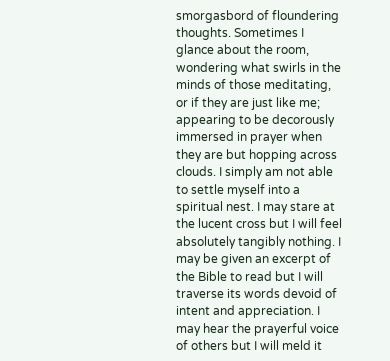smorgasbord of floundering thoughts. Sometimes I glance about the room, wondering what swirls in the minds of those meditating, or if they are just like me; appearing to be decorously immersed in prayer when they are but hopping across clouds. I simply am not able to settle myself into a spiritual nest. I may stare at the lucent cross but I will feel absolutely tangibly nothing. I may be given an excerpt of the Bible to read but I will traverse its words devoid of intent and appreciation. I may hear the prayerful voice of others but I will meld it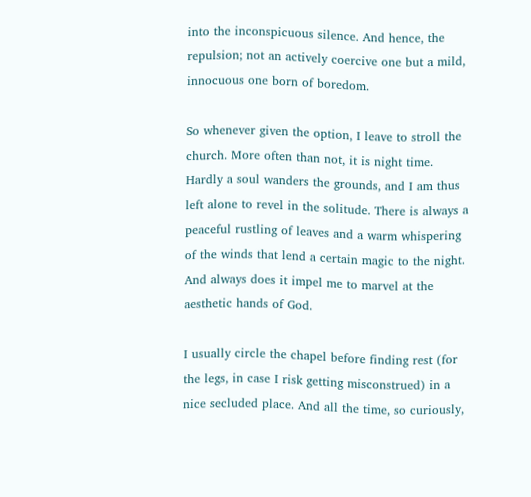into the inconspicuous silence. And hence, the repulsion; not an actively coercive one but a mild, innocuous one born of boredom.

So whenever given the option, I leave to stroll the church. More often than not, it is night time. Hardly a soul wanders the grounds, and I am thus left alone to revel in the solitude. There is always a peaceful rustling of leaves and a warm whispering of the winds that lend a certain magic to the night. And always does it impel me to marvel at the aesthetic hands of God.

I usually circle the chapel before finding rest (for the legs, in case I risk getting misconstrued) in a nice secluded place. And all the time, so curiously,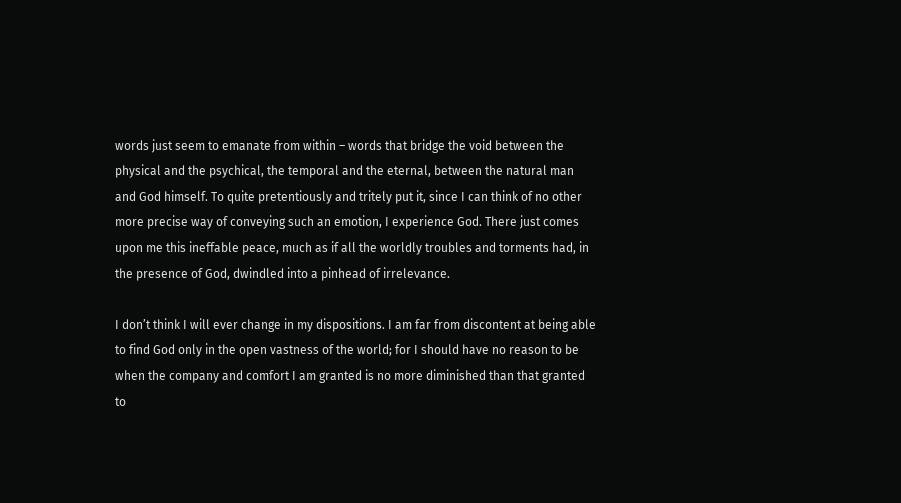words just seem to emanate from within – words that bridge the void between the physical and the psychical, the temporal and the eternal, between the natural man and God himself. To quite pretentiously and tritely put it, since I can think of no other more precise way of conveying such an emotion, I experience God. There just comes upon me this ineffable peace, much as if all the worldly troubles and torments had, in the presence of God, dwindled into a pinhead of irrelevance.

I don’t think I will ever change in my dispositions. I am far from discontent at being able to find God only in the open vastness of the world; for I should have no reason to be when the company and comfort I am granted is no more diminished than that granted to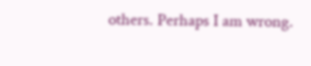others. Perhaps I am wrong.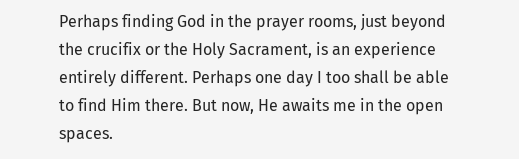Perhaps finding God in the prayer rooms, just beyond the crucifix or the Holy Sacrament, is an experience entirely different. Perhaps one day I too shall be able to find Him there. But now, He awaits me in the open spaces.